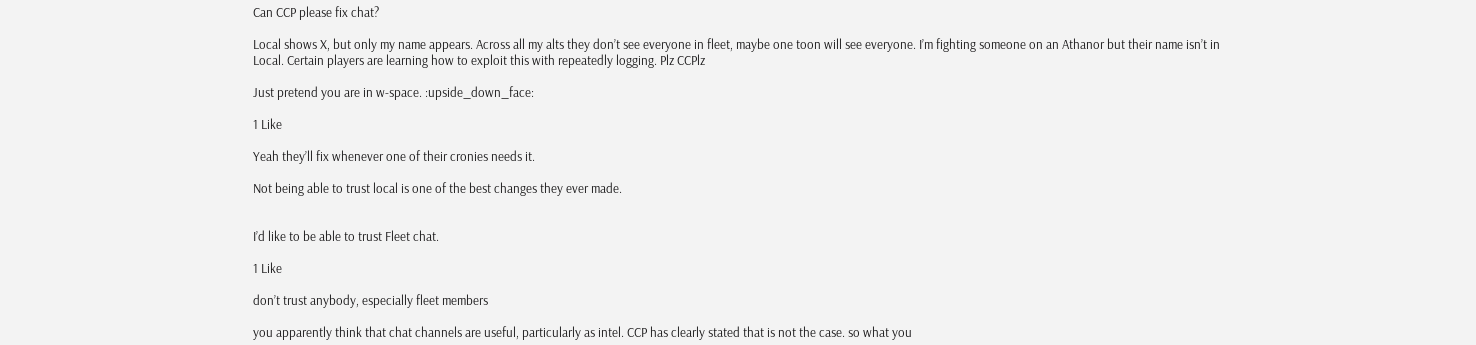Can CCP please fix chat?

Local shows X, but only my name appears. Across all my alts they don’t see everyone in fleet, maybe one toon will see everyone. I’m fighting someone on an Athanor but their name isn’t in Local. Certain players are learning how to exploit this with repeatedly logging. Plz CCPlz

Just pretend you are in w-space. :upside_down_face:

1 Like

Yeah they’ll fix whenever one of their cronies needs it.

Not being able to trust local is one of the best changes they ever made.


I’d like to be able to trust Fleet chat.

1 Like

don’t trust anybody, especially fleet members

you apparently think that chat channels are useful, particularly as intel. CCP has clearly stated that is not the case. so what you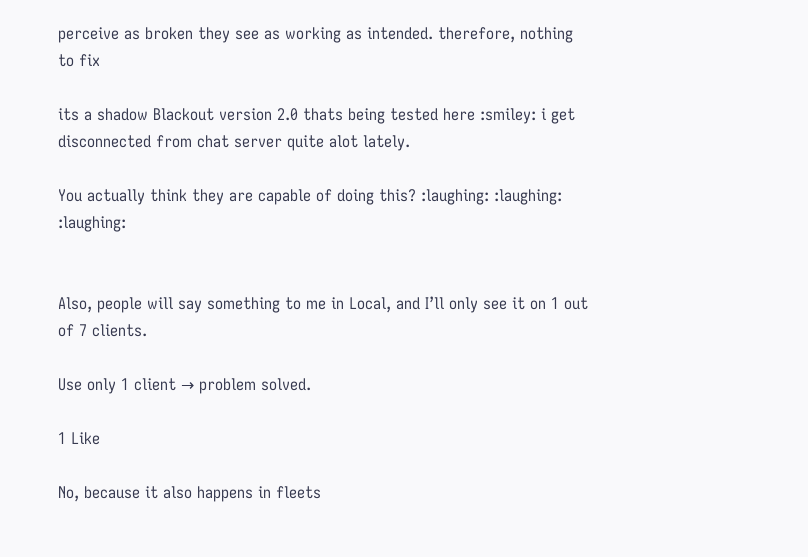perceive as broken they see as working as intended. therefore, nothing to fix

its a shadow Blackout version 2.0 thats being tested here :smiley: i get disconnected from chat server quite alot lately.

You actually think they are capable of doing this? :laughing: :laughing: :laughing:


Also, people will say something to me in Local, and I’ll only see it on 1 out of 7 clients.

Use only 1 client → problem solved.

1 Like

No, because it also happens in fleets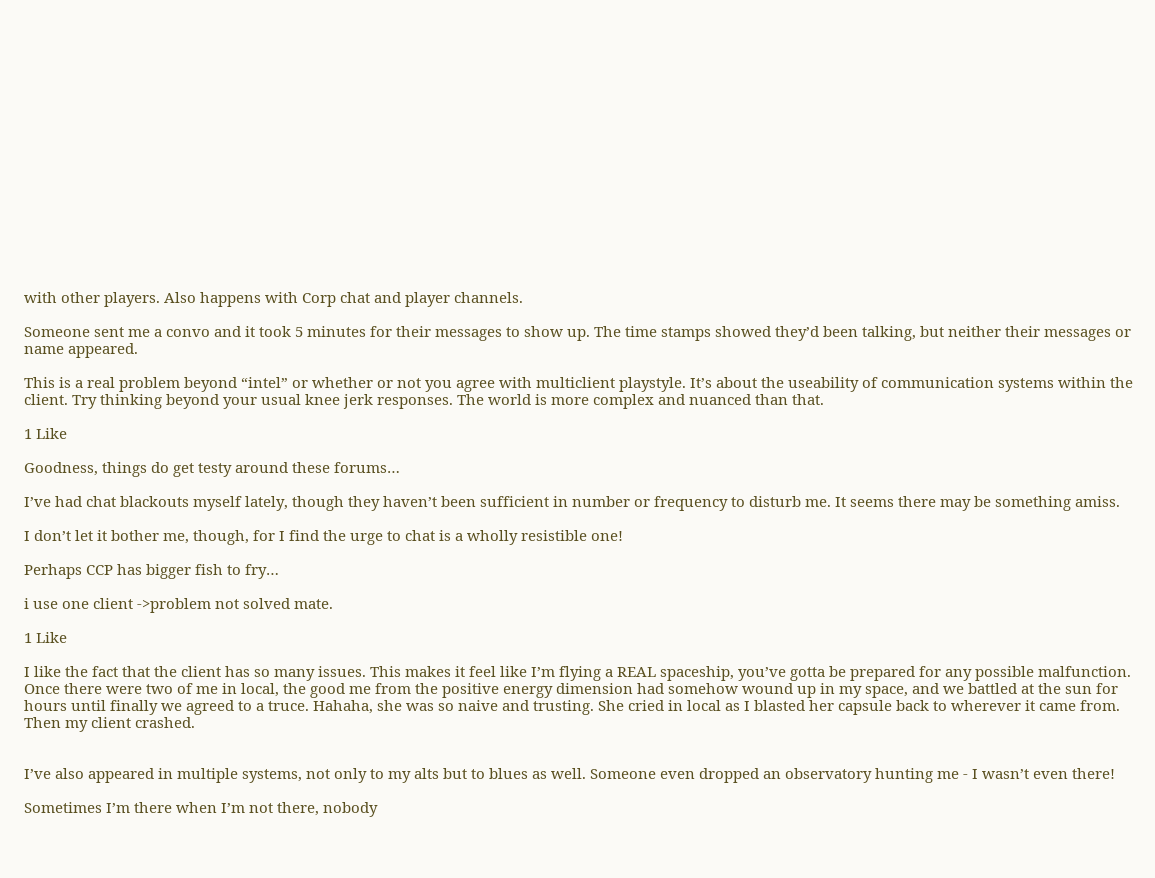with other players. Also happens with Corp chat and player channels.

Someone sent me a convo and it took 5 minutes for their messages to show up. The time stamps showed they’d been talking, but neither their messages or name appeared.

This is a real problem beyond “intel” or whether or not you agree with multiclient playstyle. It’s about the useability of communication systems within the client. Try thinking beyond your usual knee jerk responses. The world is more complex and nuanced than that.

1 Like

Goodness, things do get testy around these forums…

I’ve had chat blackouts myself lately, though they haven’t been sufficient in number or frequency to disturb me. It seems there may be something amiss.

I don’t let it bother me, though, for I find the urge to chat is a wholly resistible one!

Perhaps CCP has bigger fish to fry…

i use one client ->problem not solved mate.

1 Like

I like the fact that the client has so many issues. This makes it feel like I’m flying a REAL spaceship, you’ve gotta be prepared for any possible malfunction. Once there were two of me in local, the good me from the positive energy dimension had somehow wound up in my space, and we battled at the sun for hours until finally we agreed to a truce. Hahaha, she was so naive and trusting. She cried in local as I blasted her capsule back to wherever it came from. Then my client crashed.


I’ve also appeared in multiple systems, not only to my alts but to blues as well. Someone even dropped an observatory hunting me - I wasn’t even there!

Sometimes I’m there when I’m not there, nobody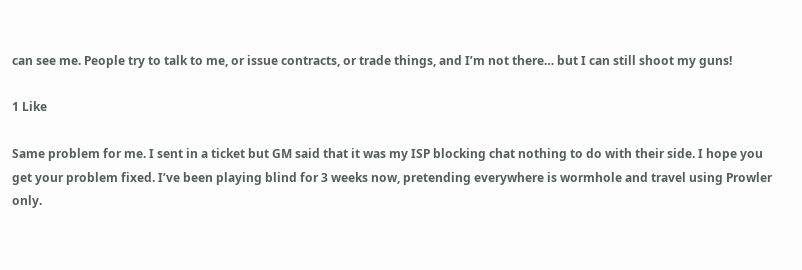can see me. People try to talk to me, or issue contracts, or trade things, and I’m not there… but I can still shoot my guns!

1 Like

Same problem for me. I sent in a ticket but GM said that it was my ISP blocking chat nothing to do with their side. I hope you get your problem fixed. I’ve been playing blind for 3 weeks now, pretending everywhere is wormhole and travel using Prowler only.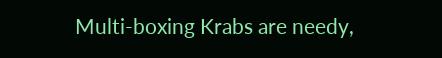Multi-boxing Krabs are needy,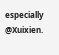especially @Xuixien.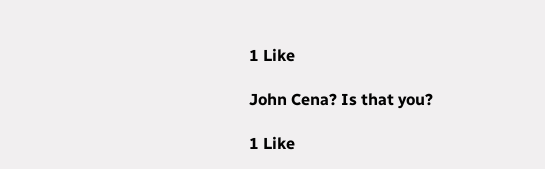1 Like

John Cena? Is that you?

1 Like